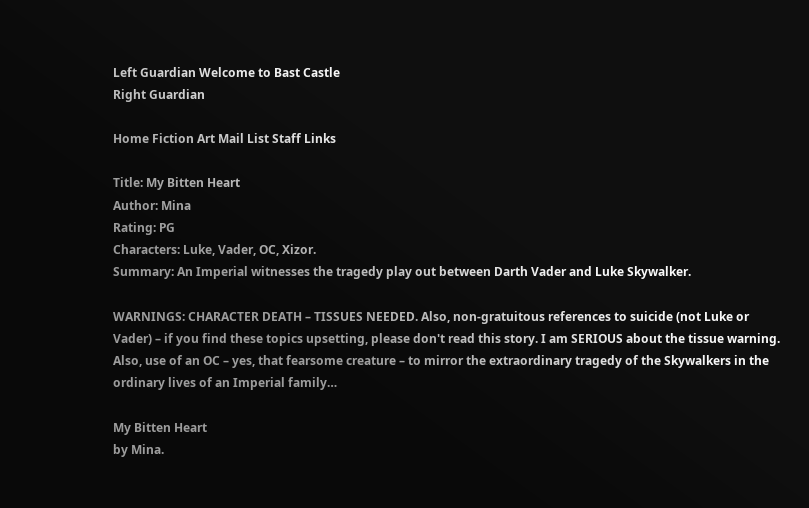Left Guardian Welcome to Bast Castle
Right Guardian

Home Fiction Art Mail List Staff Links

Title: My Bitten Heart
Author: Mina
Rating: PG
Characters: Luke, Vader, OC, Xizor.
Summary: An Imperial witnesses the tragedy play out between Darth Vader and Luke Skywalker.

WARNINGS: CHARACTER DEATH – TISSUES NEEDED. Also, non-gratuitous references to suicide (not Luke or Vader) – if you find these topics upsetting, please don't read this story. I am SERIOUS about the tissue warning. Also, use of an OC – yes, that fearsome creature – to mirror the extraordinary tragedy of the Skywalkers in the ordinary lives of an Imperial family…

My Bitten Heart
by Mina.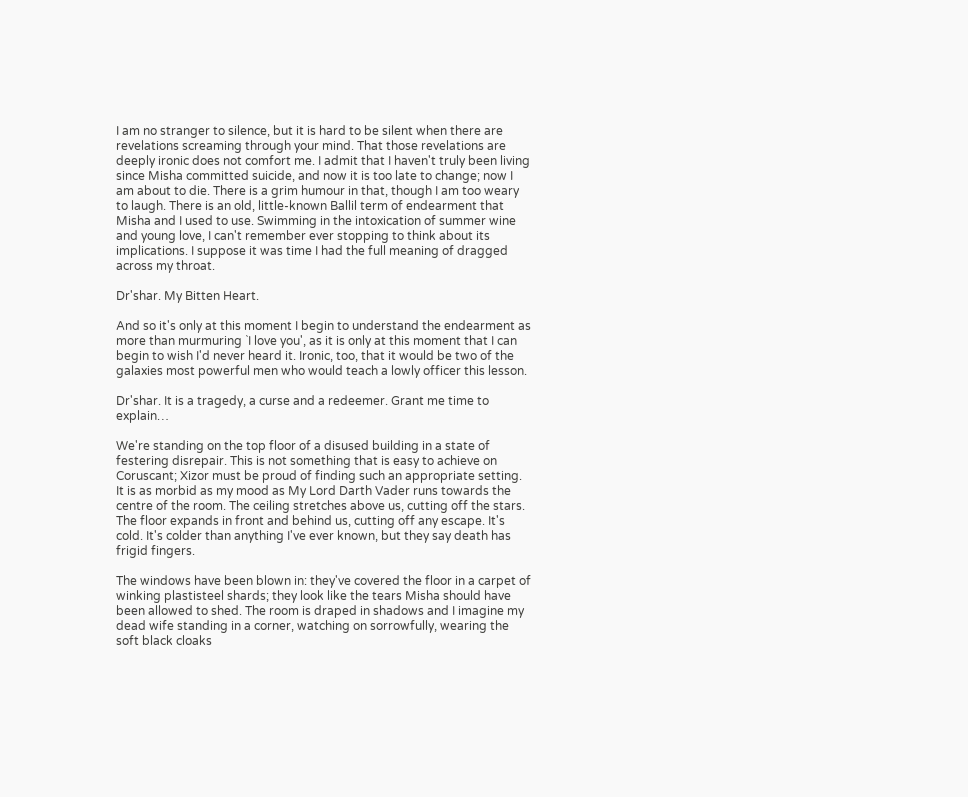I am no stranger to silence, but it is hard to be silent when there are revelations screaming through your mind. That those revelations are deeply ironic does not comfort me. I admit that I haven't truly been living since Misha committed suicide, and now it is too late to change; now I am about to die. There is a grim humour in that, though I am too weary to laugh. There is an old, little-known Ballil term of endearment that Misha and I used to use. Swimming in the intoxication of summer wine and young love, I can't remember ever stopping to think about its implications. I suppose it was time I had the full meaning of dragged across my throat.

Dr'shar. My Bitten Heart.

And so it's only at this moment I begin to understand the endearment as more than murmuring `I love you', as it is only at this moment that I can begin to wish I'd never heard it. Ironic, too, that it would be two of the galaxies most powerful men who would teach a lowly officer this lesson.

Dr'shar. It is a tragedy, a curse and a redeemer. Grant me time to explain…

We're standing on the top floor of a disused building in a state of festering disrepair. This is not something that is easy to achieve on Coruscant; Xizor must be proud of finding such an appropriate setting. It is as morbid as my mood as My Lord Darth Vader runs towards the centre of the room. The ceiling stretches above us, cutting off the stars. The floor expands in front and behind us, cutting off any escape. It's cold. It's colder than anything I've ever known, but they say death has frigid fingers.

The windows have been blown in: they've covered the floor in a carpet of winking plastisteel shards; they look like the tears Misha should have been allowed to shed. The room is draped in shadows and I imagine my dead wife standing in a corner, watching on sorrowfully, wearing the soft black cloaks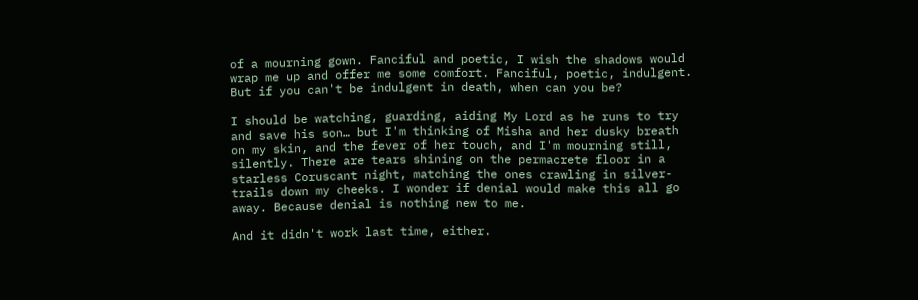of a mourning gown. Fanciful and poetic, I wish the shadows would wrap me up and offer me some comfort. Fanciful, poetic, indulgent. But if you can't be indulgent in death, when can you be?

I should be watching, guarding, aiding My Lord as he runs to try and save his son… but I'm thinking of Misha and her dusky breath on my skin, and the fever of her touch, and I'm mourning still, silently. There are tears shining on the permacrete floor in a starless Coruscant night, matching the ones crawling in silver-trails down my cheeks. I wonder if denial would make this all go away. Because denial is nothing new to me.

And it didn't work last time, either.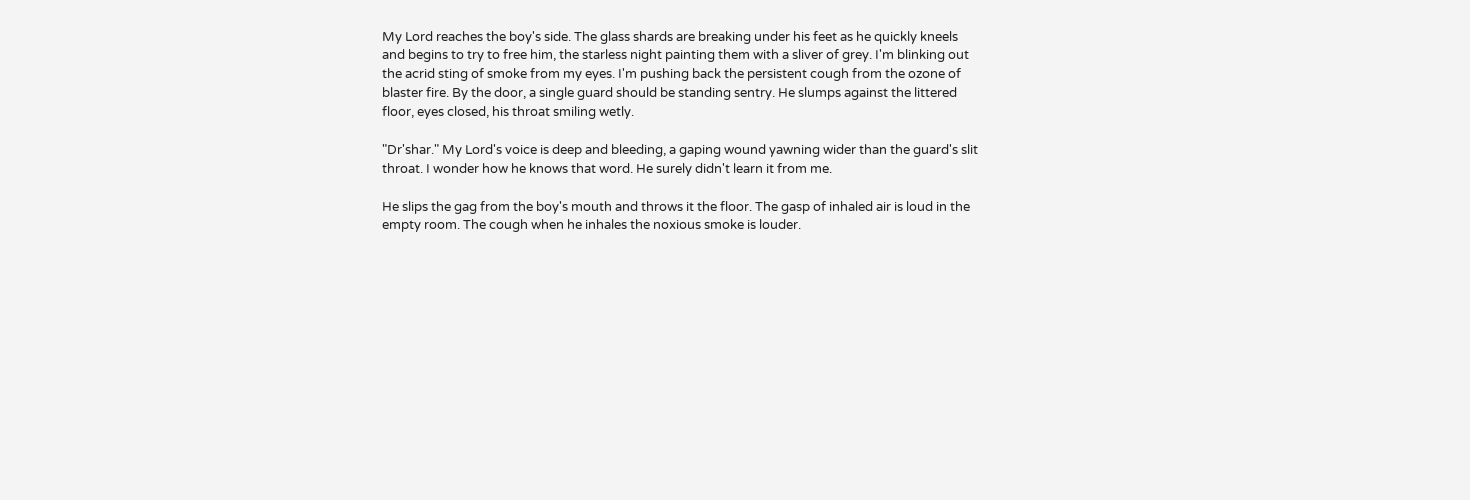My Lord reaches the boy's side. The glass shards are breaking under his feet as he quickly kneels and begins to try to free him, the starless night painting them with a sliver of grey. I'm blinking out the acrid sting of smoke from my eyes. I'm pushing back the persistent cough from the ozone of blaster fire. By the door, a single guard should be standing sentry. He slumps against the littered floor, eyes closed, his throat smiling wetly.

"Dr'shar." My Lord's voice is deep and bleeding, a gaping wound yawning wider than the guard's slit throat. I wonder how he knows that word. He surely didn't learn it from me.

He slips the gag from the boy's mouth and throws it the floor. The gasp of inhaled air is loud in the empty room. The cough when he inhales the noxious smoke is louder.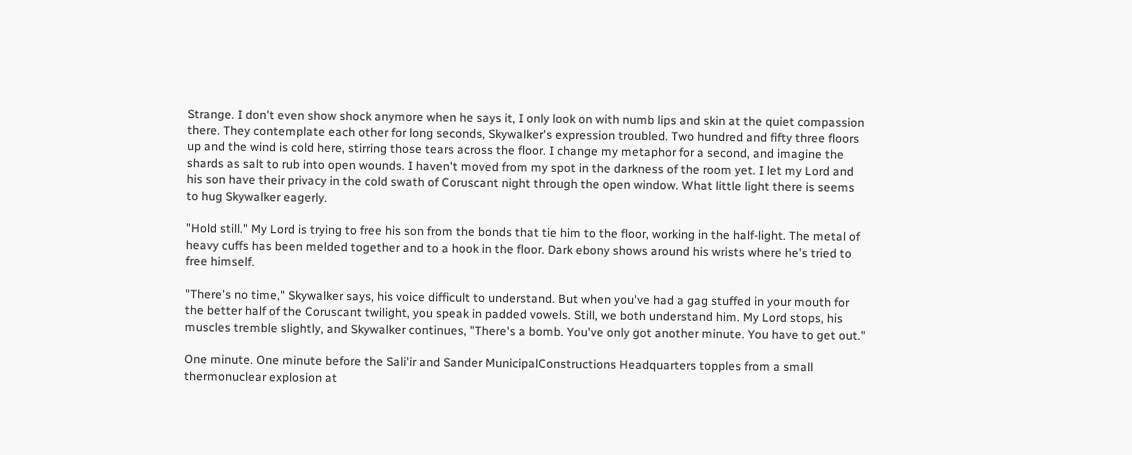Strange. I don't even show shock anymore when he says it, I only look on with numb lips and skin at the quiet compassion there. They contemplate each other for long seconds, Skywalker's expression troubled. Two hundred and fifty three floors up and the wind is cold here, stirring those tears across the floor. I change my metaphor for a second, and imagine the shards as salt to rub into open wounds. I haven't moved from my spot in the darkness of the room yet. I let my Lord and his son have their privacy in the cold swath of Coruscant night through the open window. What little light there is seems to hug Skywalker eagerly.

"Hold still." My Lord is trying to free his son from the bonds that tie him to the floor, working in the half-light. The metal of heavy cuffs has been melded together and to a hook in the floor. Dark ebony shows around his wrists where he's tried to free himself.

"There's no time," Skywalker says, his voice difficult to understand. But when you've had a gag stuffed in your mouth for the better half of the Coruscant twilight, you speak in padded vowels. Still, we both understand him. My Lord stops, his muscles tremble slightly, and Skywalker continues, "There's a bomb. You've only got another minute. You have to get out."

One minute. One minute before the Sali'ir and Sander MunicipalConstructions Headquarters topples from a small thermonuclear explosion at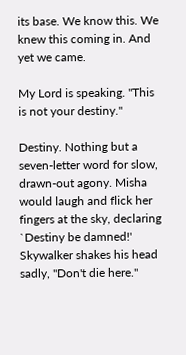its base. We know this. We knew this coming in. And yet we came.

My Lord is speaking. "This is not your destiny."

Destiny. Nothing but a seven-letter word for slow, drawn-out agony. Misha would laugh and flick her fingers at the sky, declaring `Destiny be damned!' Skywalker shakes his head sadly, "Don't die here."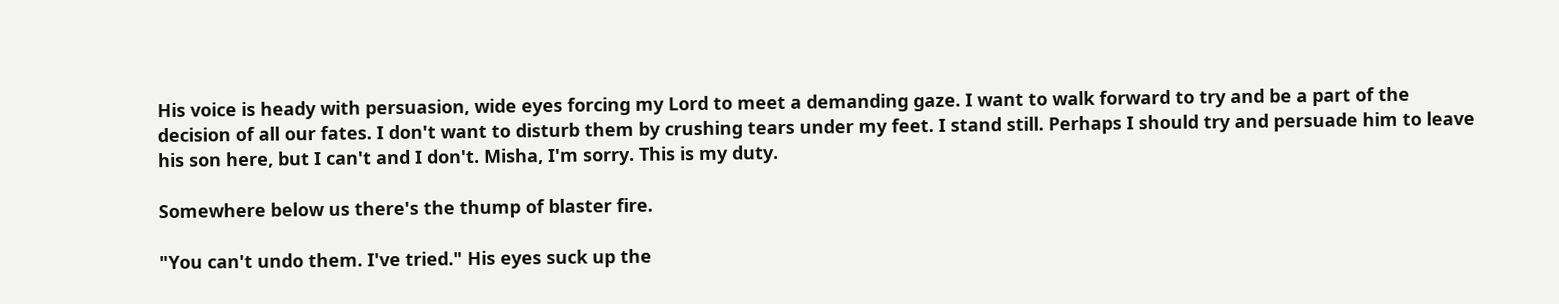His voice is heady with persuasion, wide eyes forcing my Lord to meet a demanding gaze. I want to walk forward to try and be a part of the decision of all our fates. I don't want to disturb them by crushing tears under my feet. I stand still. Perhaps I should try and persuade him to leave his son here, but I can't and I don't. Misha, I'm sorry. This is my duty.

Somewhere below us there's the thump of blaster fire.

"You can't undo them. I've tried." His eyes suck up the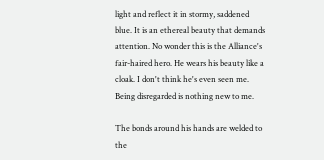light and reflect it in stormy, saddened blue. It is an ethereal beauty that demands attention. No wonder this is the Alliance's fair-haired hero. He wears his beauty like a cloak. I don't think he's even seen me. Being disregarded is nothing new to me.

The bonds around his hands are welded to the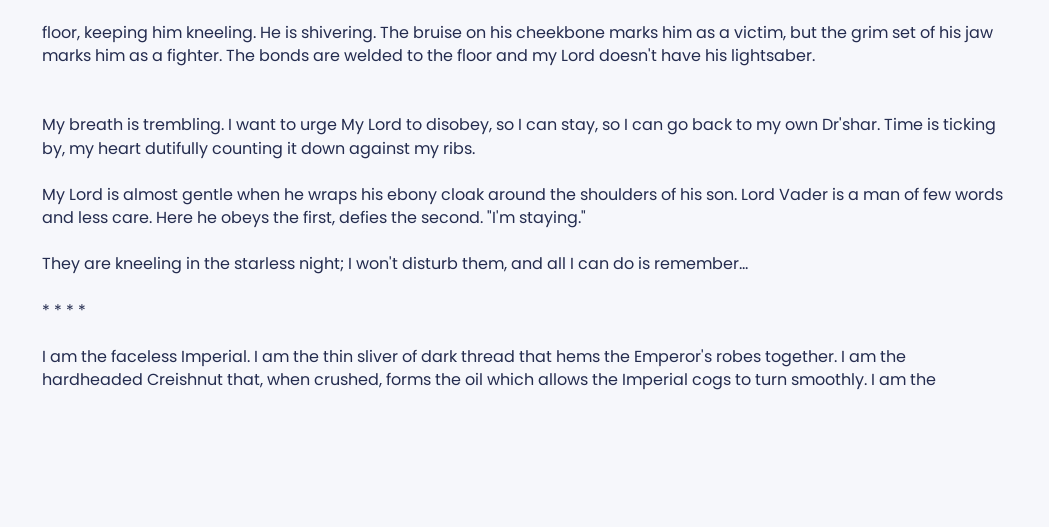floor, keeping him kneeling. He is shivering. The bruise on his cheekbone marks him as a victim, but the grim set of his jaw marks him as a fighter. The bonds are welded to the floor and my Lord doesn't have his lightsaber.


My breath is trembling. I want to urge My Lord to disobey, so I can stay, so I can go back to my own Dr'shar. Time is ticking by, my heart dutifully counting it down against my ribs.

My Lord is almost gentle when he wraps his ebony cloak around the shoulders of his son. Lord Vader is a man of few words and less care. Here he obeys the first, defies the second. "I'm staying."

They are kneeling in the starless night; I won't disturb them, and all I can do is remember…

* * * *

I am the faceless Imperial. I am the thin sliver of dark thread that hems the Emperor's robes together. I am the hardheaded Creishnut that, when crushed, forms the oil which allows the Imperial cogs to turn smoothly. I am the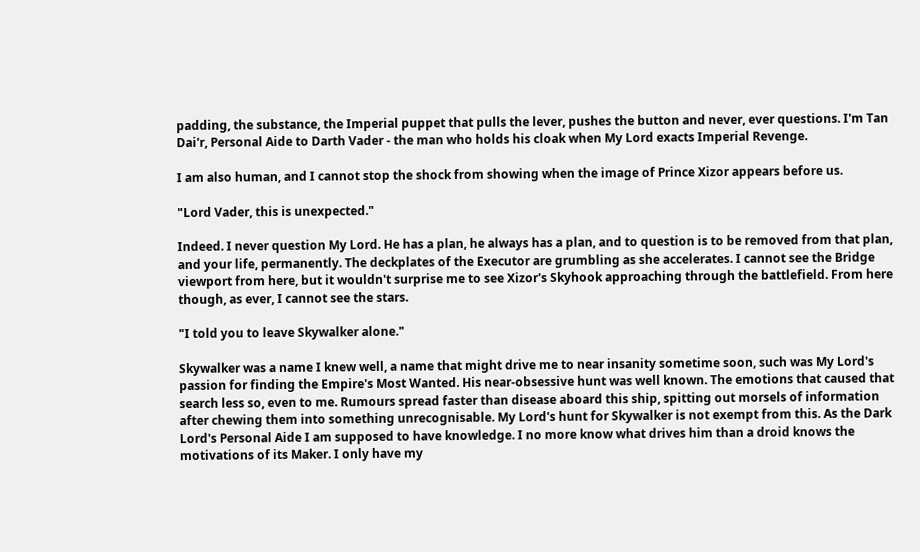padding, the substance, the Imperial puppet that pulls the lever, pushes the button and never, ever questions. I'm Tan Dai'r, Personal Aide to Darth Vader - the man who holds his cloak when My Lord exacts Imperial Revenge.

I am also human, and I cannot stop the shock from showing when the image of Prince Xizor appears before us.

"Lord Vader, this is unexpected."

Indeed. I never question My Lord. He has a plan, he always has a plan, and to question is to be removed from that plan, and your life, permanently. The deckplates of the Executor are grumbling as she accelerates. I cannot see the Bridge viewport from here, but it wouldn't surprise me to see Xizor's Skyhook approaching through the battlefield. From here though, as ever, I cannot see the stars.

"I told you to leave Skywalker alone."

Skywalker was a name I knew well, a name that might drive me to near insanity sometime soon, such was My Lord's passion for finding the Empire's Most Wanted. His near-obsessive hunt was well known. The emotions that caused that search less so, even to me. Rumours spread faster than disease aboard this ship, spitting out morsels of information after chewing them into something unrecognisable. My Lord's hunt for Skywalker is not exempt from this. As the Dark Lord's Personal Aide I am supposed to have knowledge. I no more know what drives him than a droid knows the motivations of its Maker. I only have my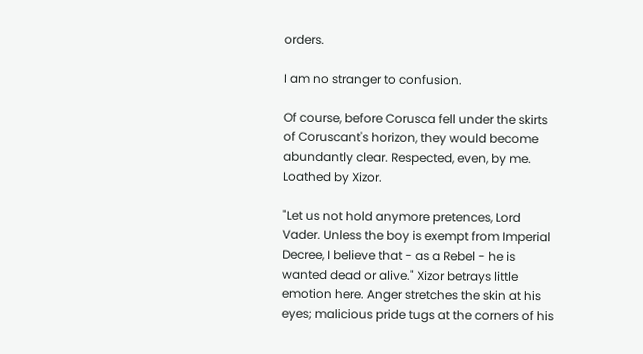orders.

I am no stranger to confusion.

Of course, before Corusca fell under the skirts of Coruscant's horizon, they would become abundantly clear. Respected, even, by me. Loathed by Xizor.

"Let us not hold anymore pretences, Lord Vader. Unless the boy is exempt from Imperial Decree, I believe that - as a Rebel - he is wanted dead or alive." Xizor betrays little emotion here. Anger stretches the skin at his eyes; malicious pride tugs at the corners of his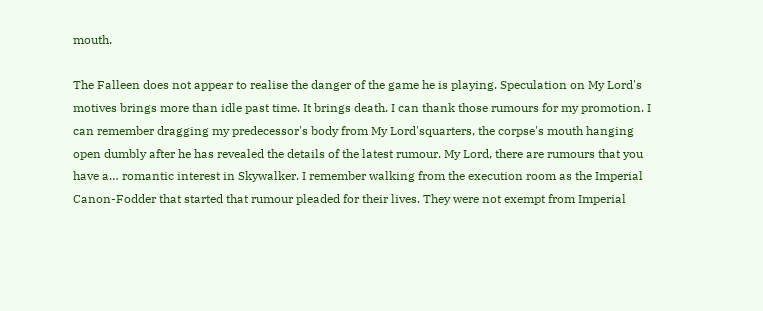mouth.

The Falleen does not appear to realise the danger of the game he is playing. Speculation on My Lord's motives brings more than idle past time. It brings death. I can thank those rumours for my promotion. I can remember dragging my predecessor's body from My Lord'squarters, the corpse's mouth hanging open dumbly after he has revealed the details of the latest rumour. My Lord, there are rumours that you have a… romantic interest in Skywalker. I remember walking from the execution room as the Imperial Canon-Fodder that started that rumour pleaded for their lives. They were not exempt from Imperial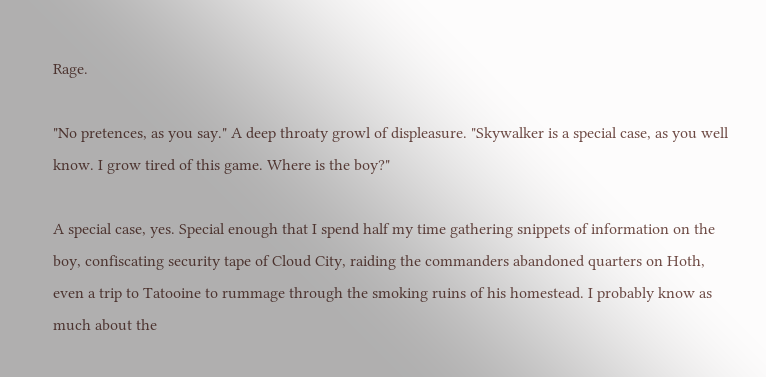Rage.

"No pretences, as you say." A deep throaty growl of displeasure. "Skywalker is a special case, as you well know. I grow tired of this game. Where is the boy?"

A special case, yes. Special enough that I spend half my time gathering snippets of information on the boy, confiscating security tape of Cloud City, raiding the commanders abandoned quarters on Hoth, even a trip to Tatooine to rummage through the smoking ruins of his homestead. I probably know as much about the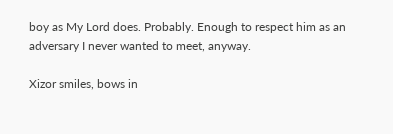boy as My Lord does. Probably. Enough to respect him as an adversary I never wanted to meet, anyway.

Xizor smiles, bows in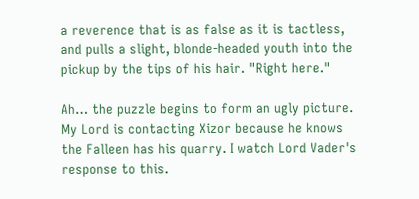a reverence that is as false as it is tactless, and pulls a slight, blonde-headed youth into the pickup by the tips of his hair. "Right here."

Ah… the puzzle begins to form an ugly picture. My Lord is contacting Xizor because he knows the Falleen has his quarry. I watch Lord Vader's response to this.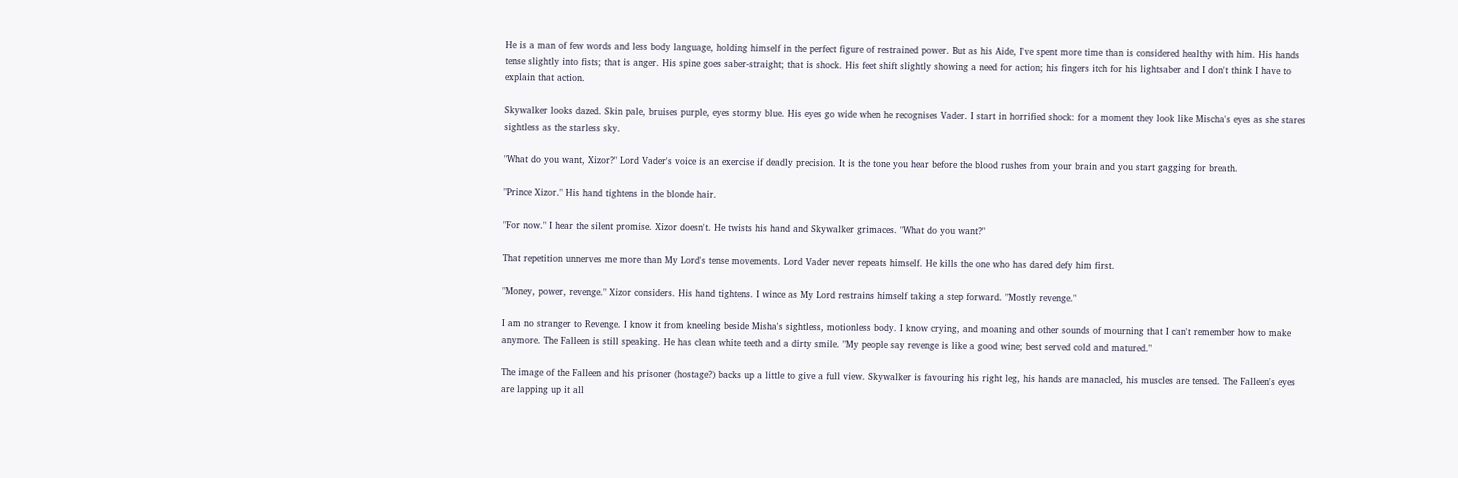He is a man of few words and less body language, holding himself in the perfect figure of restrained power. But as his Aide, I've spent more time than is considered healthy with him. His hands tense slightly into fists; that is anger. His spine goes saber-straight; that is shock. His feet shift slightly showing a need for action; his fingers itch for his lightsaber and I don't think I have to explain that action.

Skywalker looks dazed. Skin pale, bruises purple, eyes stormy blue. His eyes go wide when he recognises Vader. I start in horrified shock: for a moment they look like Mischa's eyes as she stares sightless as the starless sky.

"What do you want, Xizor?" Lord Vader's voice is an exercise if deadly precision. It is the tone you hear before the blood rushes from your brain and you start gagging for breath.

"Prince Xizor." His hand tightens in the blonde hair.

"For now." I hear the silent promise. Xizor doesn't. He twists his hand and Skywalker grimaces. "What do you want?"

That repetition unnerves me more than My Lord's tense movements. Lord Vader never repeats himself. He kills the one who has dared defy him first.

"Money, power, revenge." Xizor considers. His hand tightens. I wince as My Lord restrains himself taking a step forward. "Mostly revenge."

I am no stranger to Revenge. I know it from kneeling beside Misha's sightless, motionless body. I know crying, and moaning and other sounds of mourning that I can't remember how to make anymore. The Falleen is still speaking. He has clean white teeth and a dirty smile. "My people say revenge is like a good wine; best served cold and matured."

The image of the Falleen and his prisoner (hostage?) backs up a little to give a full view. Skywalker is favouring his right leg, his hands are manacled, his muscles are tensed. The Falleen's eyes are lapping up it all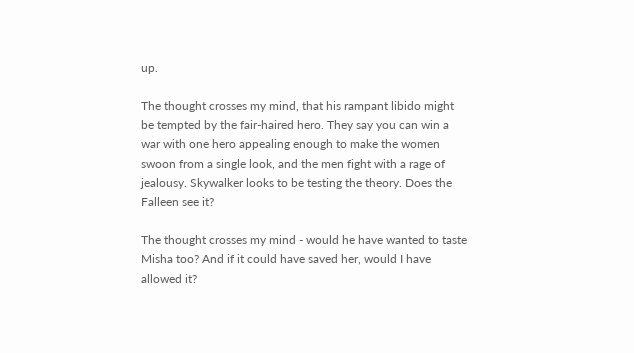up.

The thought crosses my mind, that his rampant libido might be tempted by the fair-haired hero. They say you can win a war with one hero appealing enough to make the women swoon from a single look, and the men fight with a rage of jealousy. Skywalker looks to be testing the theory. Does the Falleen see it?

The thought crosses my mind - would he have wanted to taste Misha too? And if it could have saved her, would I have allowed it?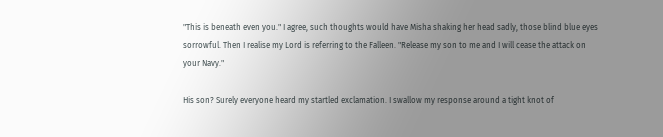"This is beneath even you." I agree, such thoughts would have Misha shaking her head sadly, those blind blue eyes sorrowful. Then I realise my Lord is referring to the Falleen. "Release my son to me and I will cease the attack on your Navy."

His son? Surely everyone heard my startled exclamation. I swallow my response around a tight knot of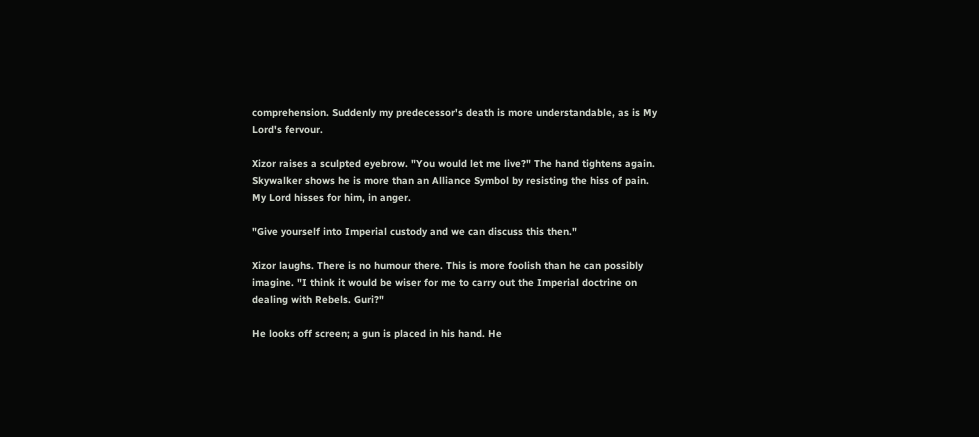comprehension. Suddenly my predecessor's death is more understandable, as is My Lord's fervour.

Xizor raises a sculpted eyebrow. "You would let me live?" The hand tightens again. Skywalker shows he is more than an Alliance Symbol by resisting the hiss of pain. My Lord hisses for him, in anger.

"Give yourself into Imperial custody and we can discuss this then."

Xizor laughs. There is no humour there. This is more foolish than he can possibly imagine. "I think it would be wiser for me to carry out the Imperial doctrine on dealing with Rebels. Guri?"

He looks off screen; a gun is placed in his hand. He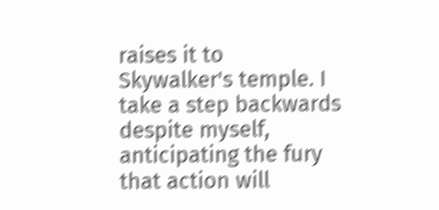raises it to Skywalker's temple. I take a step backwards despite myself, anticipating the fury that action will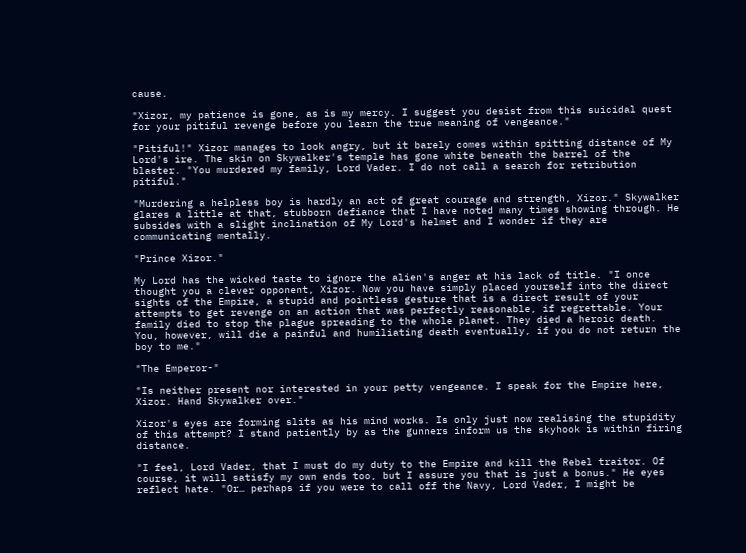cause.

"Xizor, my patience is gone, as is my mercy. I suggest you desist from this suicidal quest for your pitiful revenge before you learn the true meaning of vengeance."

"Pitiful!" Xizor manages to look angry, but it barely comes within spitting distance of My Lord's ire. The skin on Skywalker's temple has gone white beneath the barrel of the blaster. "You murdered my family, Lord Vader. I do not call a search for retribution pitiful."

"Murdering a helpless boy is hardly an act of great courage and strength, Xizor." Skywalker glares a little at that, stubborn defiance that I have noted many times showing through. He subsides with a slight inclination of My Lord's helmet and I wonder if they are communicating mentally.

"Prince Xizor."

My Lord has the wicked taste to ignore the alien's anger at his lack of title. "I once thought you a clever opponent, Xizor. Now you have simply placed yourself into the direct sights of the Empire, a stupid and pointless gesture that is a direct result of your attempts to get revenge on an action that was perfectly reasonable, if regrettable. Your family died to stop the plague spreading to the whole planet. They died a heroic death. You, however, will die a painful and humiliating death eventually, if you do not return the boy to me."

"The Emperor-"

"Is neither present nor interested in your petty vengeance. I speak for the Empire here, Xizor. Hand Skywalker over."

Xizor's eyes are forming slits as his mind works. Is only just now realising the stupidity of this attempt? I stand patiently by as the gunners inform us the skyhook is within firing distance.

"I feel, Lord Vader, that I must do my duty to the Empire and kill the Rebel traitor. Of course, it will satisfy my own ends too, but I assure you that is just a bonus." He eyes reflect hate. "Or… perhaps if you were to call off the Navy, Lord Vader, I might be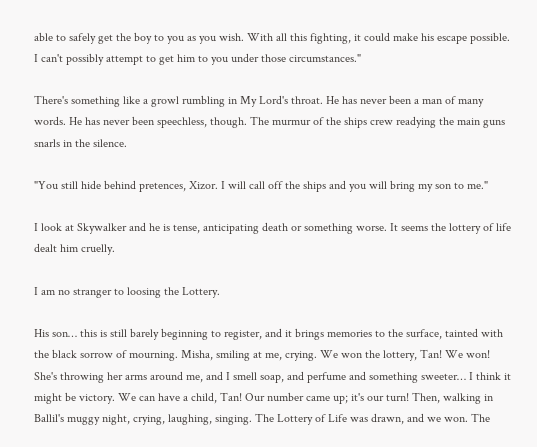able to safely get the boy to you as you wish. With all this fighting, it could make his escape possible. I can't possibly attempt to get him to you under those circumstances."

There's something like a growl rumbling in My Lord's throat. He has never been a man of many words. He has never been speechless, though. The murmur of the ships crew readying the main guns snarls in the silence.

"You still hide behind pretences, Xizor. I will call off the ships and you will bring my son to me."

I look at Skywalker and he is tense, anticipating death or something worse. It seems the lottery of life dealt him cruelly.

I am no stranger to loosing the Lottery.

His son… this is still barely beginning to register, and it brings memories to the surface, tainted with the black sorrow of mourning. Misha, smiling at me, crying. We won the lottery, Tan! We won! She's throwing her arms around me, and I smell soap, and perfume and something sweeter… I think it might be victory. We can have a child, Tan! Our number came up; it's our turn! Then, walking in Ballil's muggy night, crying, laughing, singing. The Lottery of Life was drawn, and we won. The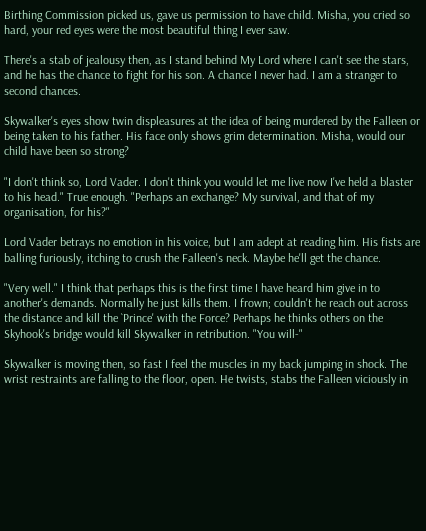Birthing Commission picked us, gave us permission to have child. Misha, you cried so hard, your red eyes were the most beautiful thing I ever saw.

There's a stab of jealousy then, as I stand behind My Lord where I can't see the stars, and he has the chance to fight for his son. A chance I never had. I am a stranger to second chances.

Skywalker's eyes show twin displeasures at the idea of being murdered by the Falleen or being taken to his father. His face only shows grim determination. Misha, would our child have been so strong?

"I don't think so, Lord Vader. I don't think you would let me live now I've held a blaster to his head." True enough. "Perhaps an exchange? My survival, and that of my organisation, for his?"

Lord Vader betrays no emotion in his voice, but I am adept at reading him. His fists are balling furiously, itching to crush the Falleen's neck. Maybe he'll get the chance.

"Very well." I think that perhaps this is the first time I have heard him give in to another's demands. Normally he just kills them. I frown; couldn't he reach out across the distance and kill the `Prince' with the Force? Perhaps he thinks others on the Skyhook's bridge would kill Skywalker in retribution. "You will-"

Skywalker is moving then, so fast I feel the muscles in my back jumping in shock. The wrist restraints are falling to the floor, open. He twists, stabs the Falleen viciously in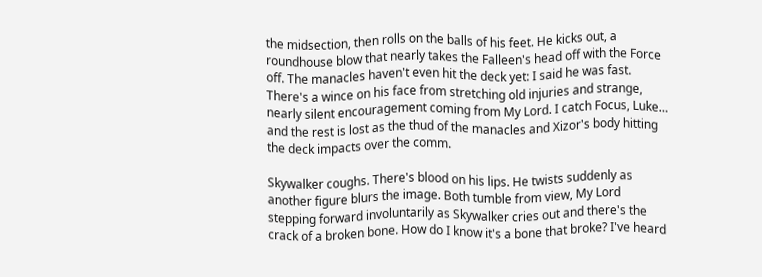the midsection, then rolls on the balls of his feet. He kicks out, a roundhouse blow that nearly takes the Falleen's head off with the Force off. The manacles haven't even hit the deck yet: I said he was fast. There's a wince on his face from stretching old injuries and strange, nearly silent encouragement coming from My Lord. I catch Focus, Luke… and the rest is lost as the thud of the manacles and Xizor's body hitting the deck impacts over the comm.

Skywalker coughs. There's blood on his lips. He twists suddenly as another figure blurs the image. Both tumble from view, My Lord stepping forward involuntarily as Skywalker cries out and there's the crack of a broken bone. How do I know it's a bone that broke? I've heard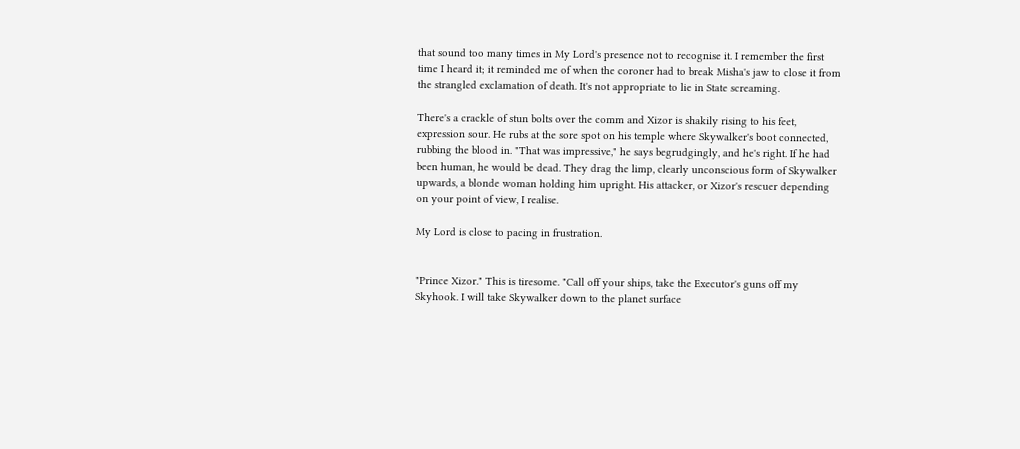that sound too many times in My Lord's presence not to recognise it. I remember the first time I heard it; it reminded me of when the coroner had to break Misha's jaw to close it from the strangled exclamation of death. It's not appropriate to lie in State screaming.

There's a crackle of stun bolts over the comm and Xizor is shakily rising to his feet, expression sour. He rubs at the sore spot on his temple where Skywalker's boot connected, rubbing the blood in. "That was impressive," he says begrudgingly, and he's right. If he had been human, he would be dead. They drag the limp, clearly unconscious form of Skywalker upwards, a blonde woman holding him upright. His attacker, or Xizor's rescuer depending on your point of view, I realise.

My Lord is close to pacing in frustration.


"Prince Xizor." This is tiresome. "Call off your ships, take the Executor's guns off my Skyhook. I will take Skywalker down to the planet surface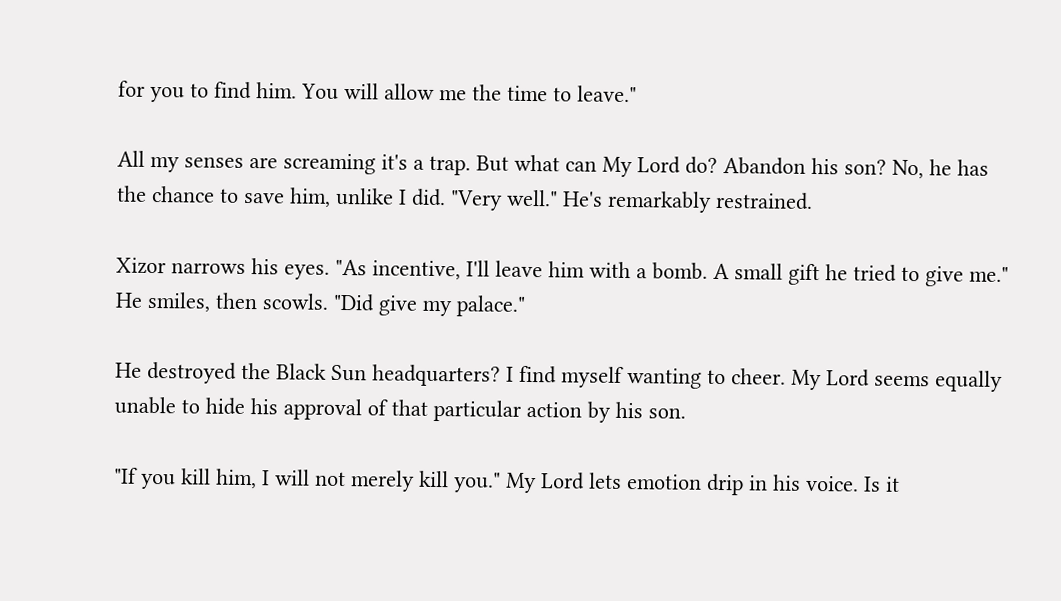for you to find him. You will allow me the time to leave."

All my senses are screaming it's a trap. But what can My Lord do? Abandon his son? No, he has the chance to save him, unlike I did. "Very well." He's remarkably restrained.

Xizor narrows his eyes. "As incentive, I'll leave him with a bomb. A small gift he tried to give me." He smiles, then scowls. "Did give my palace."

He destroyed the Black Sun headquarters? I find myself wanting to cheer. My Lord seems equally unable to hide his approval of that particular action by his son.

"If you kill him, I will not merely kill you." My Lord lets emotion drip in his voice. Is it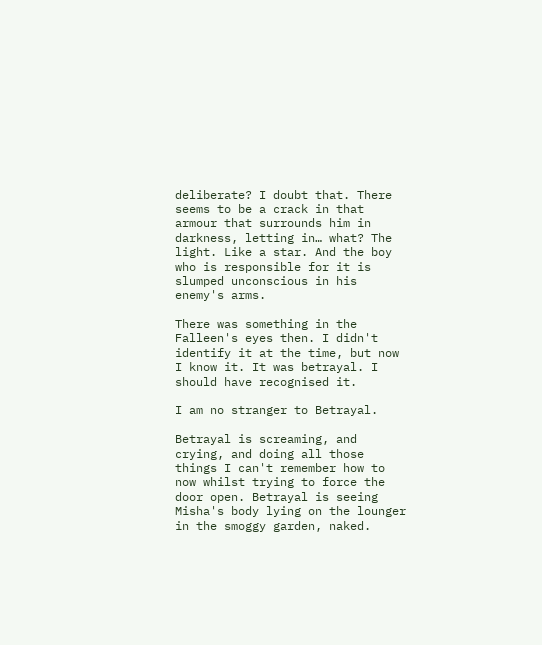deliberate? I doubt that. There seems to be a crack in that armour that surrounds him in darkness, letting in… what? The light. Like a star. And the boy who is responsible for it is slumped unconscious in his enemy's arms.

There was something in the Falleen's eyes then. I didn't identify it at the time, but now I know it. It was betrayal. I should have recognised it.

I am no stranger to Betrayal.

Betrayal is screaming, and crying, and doing all those things I can't remember how to now whilst trying to force the door open. Betrayal is seeing Misha's body lying on the lounger in the smoggy garden, naked.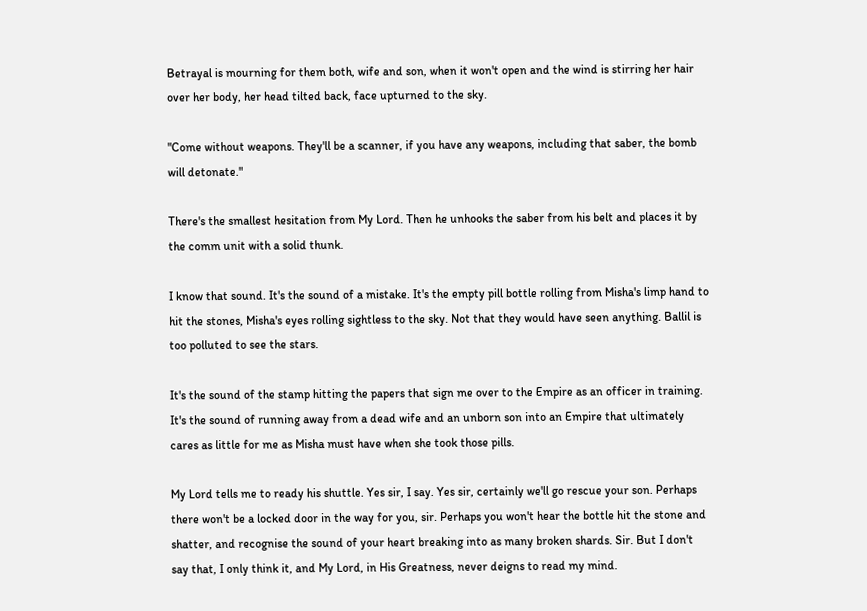Betrayal is mourning for them both, wife and son, when it won't open and the wind is stirring her hair over her body, her head tilted back, face upturned to the sky.

"Come without weapons. They'll be a scanner, if you have any weapons, including that saber, the bomb will detonate."

There's the smallest hesitation from My Lord. Then he unhooks the saber from his belt and places it by the comm unit with a solid thunk.

I know that sound. It's the sound of a mistake. It's the empty pill bottle rolling from Misha's limp hand to hit the stones, Misha's eyes rolling sightless to the sky. Not that they would have seen anything. Ballil is too polluted to see the stars.

It's the sound of the stamp hitting the papers that sign me over to the Empire as an officer in training. It's the sound of running away from a dead wife and an unborn son into an Empire that ultimately cares as little for me as Misha must have when she took those pills.

My Lord tells me to ready his shuttle. Yes sir, I say. Yes sir, certainly we'll go rescue your son. Perhaps there won't be a locked door in the way for you, sir. Perhaps you won't hear the bottle hit the stone and shatter, and recognise the sound of your heart breaking into as many broken shards. Sir. But I don't say that, I only think it, and My Lord, in His Greatness, never deigns to read my mind.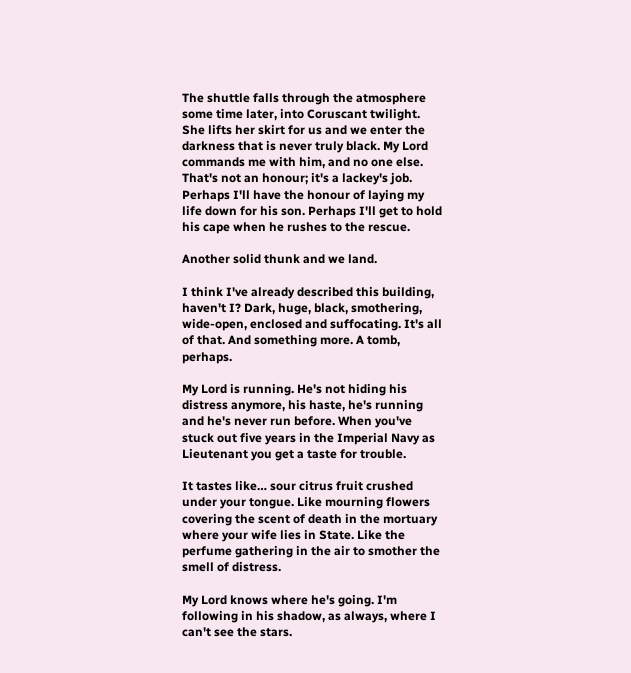The shuttle falls through the atmosphere some time later, into Coruscant twilight. She lifts her skirt for us and we enter the darkness that is never truly black. My Lord commands me with him, and no one else. That's not an honour; it's a lackey's job. Perhaps I'll have the honour of laying my life down for his son. Perhaps I'll get to hold his cape when he rushes to the rescue.

Another solid thunk and we land.

I think I've already described this building, haven't I? Dark, huge, black, smothering, wide-open, enclosed and suffocating. It's all of that. And something more. A tomb, perhaps.

My Lord is running. He's not hiding his distress anymore, his haste, he's running and he's never run before. When you've stuck out five years in the Imperial Navy as Lieutenant you get a taste for trouble.

It tastes like… sour citrus fruit crushed under your tongue. Like mourning flowers covering the scent of death in the mortuary where your wife lies in State. Like the perfume gathering in the air to smother the smell of distress.

My Lord knows where he's going. I'm following in his shadow, as always, where I can't see the stars.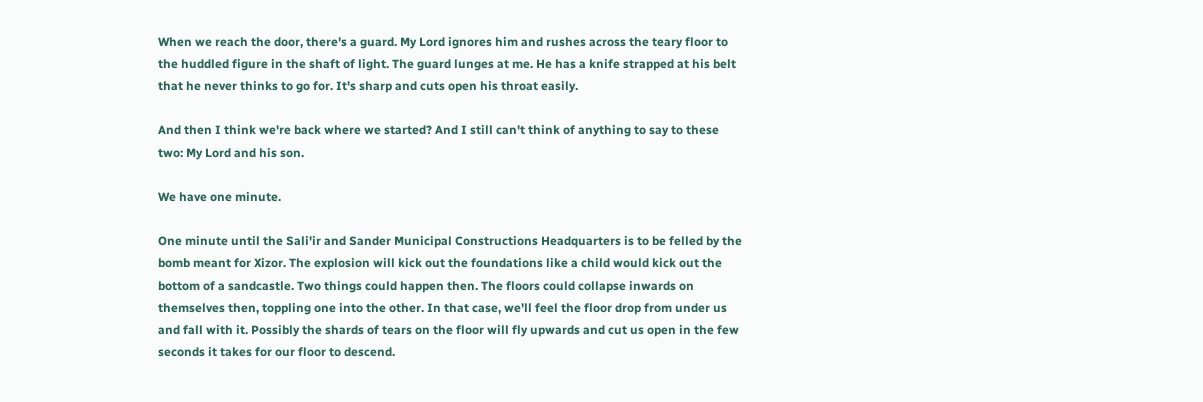When we reach the door, there's a guard. My Lord ignores him and rushes across the teary floor to the huddled figure in the shaft of light. The guard lunges at me. He has a knife strapped at his belt that he never thinks to go for. It's sharp and cuts open his throat easily.

And then I think we're back where we started? And I still can't think of anything to say to these two: My Lord and his son.

We have one minute.

One minute until the Sali'ir and Sander Municipal Constructions Headquarters is to be felled by the bomb meant for Xizor. The explosion will kick out the foundations like a child would kick out the bottom of a sandcastle. Two things could happen then. The floors could collapse inwards on themselves then, toppling one into the other. In that case, we'll feel the floor drop from under us and fall with it. Possibly the shards of tears on the floor will fly upwards and cut us open in the few seconds it takes for our floor to descend.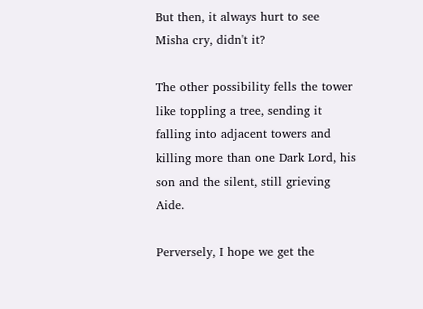But then, it always hurt to see Misha cry, didn't it?

The other possibility fells the tower like toppling a tree, sending it falling into adjacent towers and killing more than one Dark Lord, his son and the silent, still grieving Aide.

Perversely, I hope we get the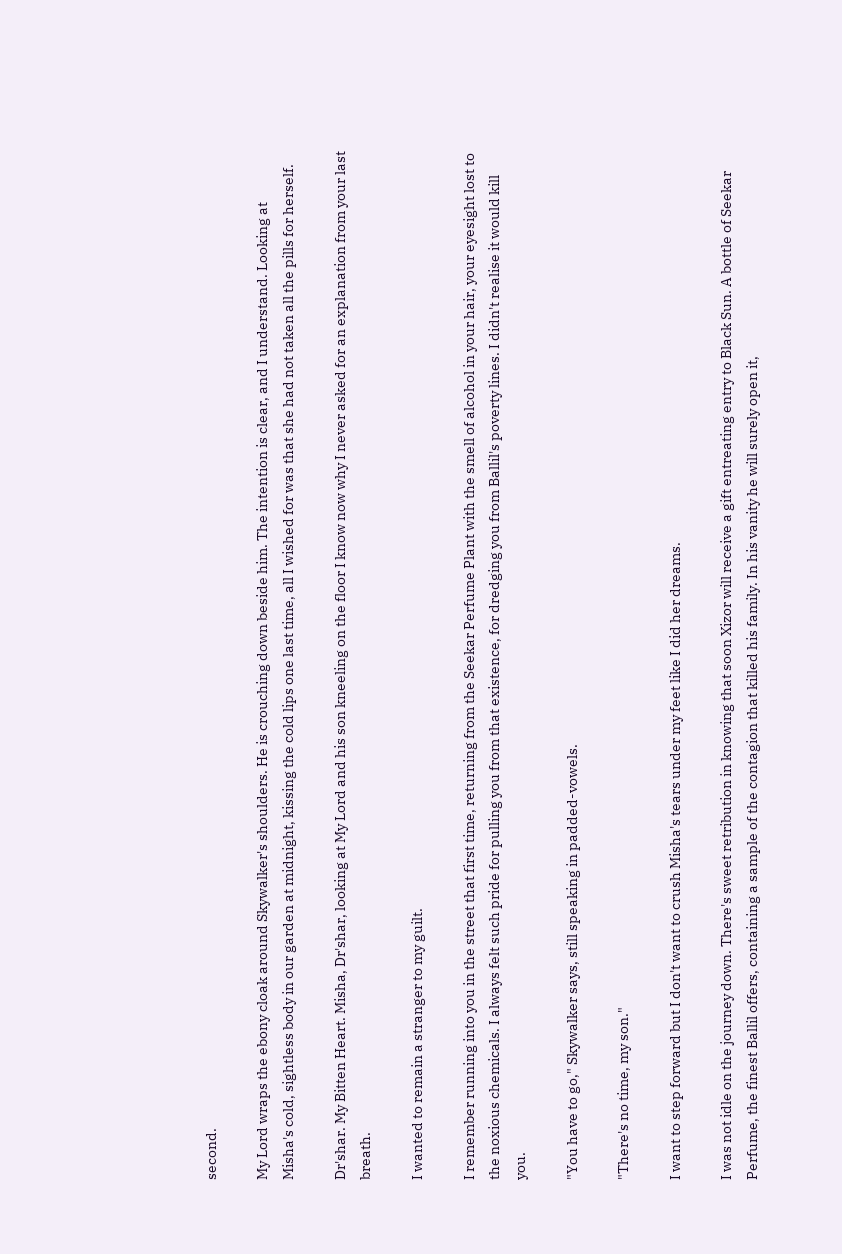second.

My Lord wraps the ebony cloak around Skywalker's shoulders. He is crouching down beside him. The intention is clear, and I understand. Looking at Misha's cold, sightless body in our garden at midnight, kissing the cold lips one last time, all I wished for was that she had not taken all the pills for herself.

Dr'shar. My Bitten Heart. Misha, Dr'shar, looking at My Lord and his son kneeling on the floor I know now why I never asked for an explanation from your last breath.

I wanted to remain a stranger to my guilt.

I remember running into you in the street that first time, returning from the Seekar Perfume Plant with the smell of alcohol in your hair, your eyesight lost to the noxious chemicals. I always felt such pride for pulling you from that existence, for dredging you from Ballil's poverty lines. I didn't realise it would kill you.

"You have to go," Skywalker says, still speaking in padded-vowels.

"There's no time, my son."

I want to step forward but I don't want to crush Misha's tears under my feet like I did her dreams.

I was not idle on the journey down. There's sweet retribution in knowing that soon Xizor will receive a gift entreating entry to Black Sun. A bottle of Seekar Perfume, the finest Ballil offers, containing a sample of the contagion that killed his family. In his vanity he will surely open it,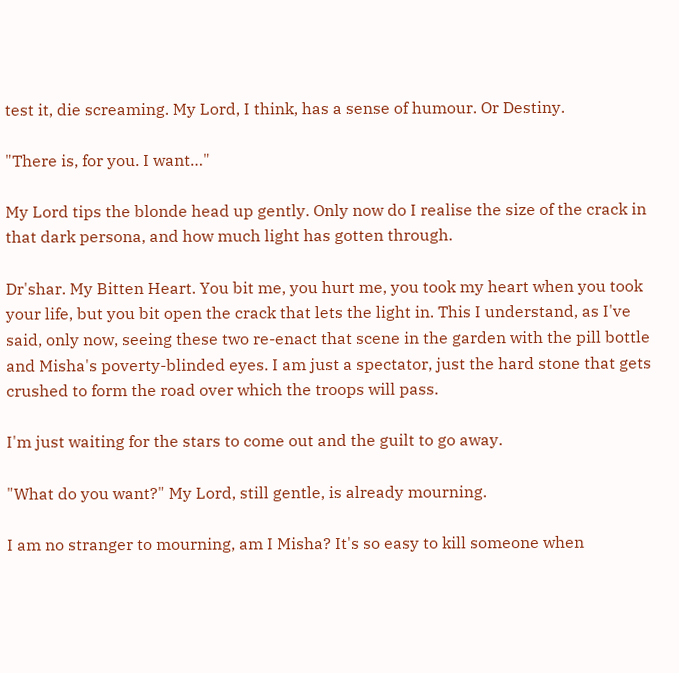test it, die screaming. My Lord, I think, has a sense of humour. Or Destiny.

"There is, for you. I want…"

My Lord tips the blonde head up gently. Only now do I realise the size of the crack in that dark persona, and how much light has gotten through.

Dr'shar. My Bitten Heart. You bit me, you hurt me, you took my heart when you took your life, but you bit open the crack that lets the light in. This I understand, as I've said, only now, seeing these two re-enact that scene in the garden with the pill bottle and Misha's poverty-blinded eyes. I am just a spectator, just the hard stone that gets crushed to form the road over which the troops will pass.

I'm just waiting for the stars to come out and the guilt to go away.

"What do you want?" My Lord, still gentle, is already mourning.

I am no stranger to mourning, am I Misha? It's so easy to kill someone when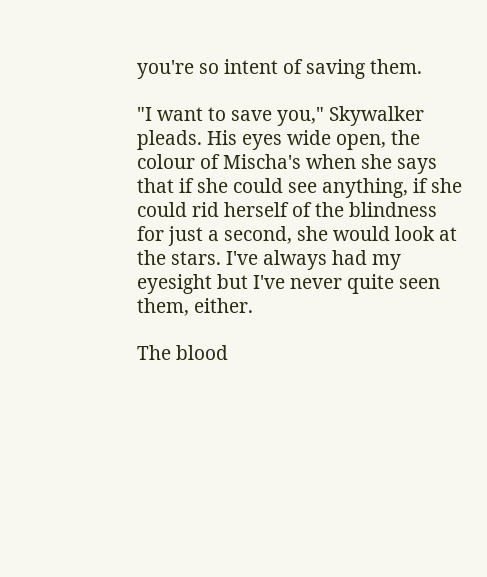you're so intent of saving them.

"I want to save you," Skywalker pleads. His eyes wide open, the colour of Mischa's when she says that if she could see anything, if she could rid herself of the blindness for just a second, she would look at the stars. I've always had my eyesight but I've never quite seen them, either.

The blood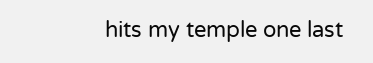hits my temple one last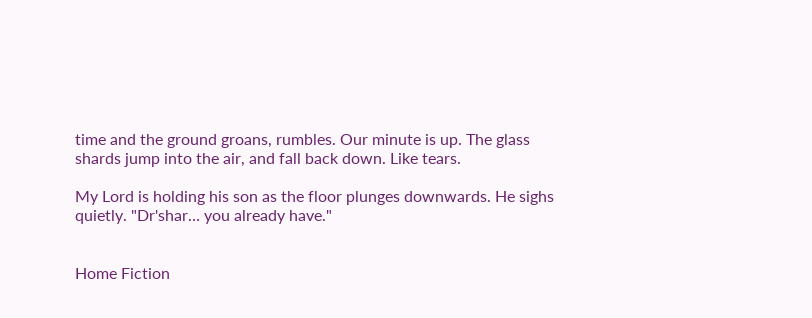time and the ground groans, rumbles. Our minute is up. The glass shards jump into the air, and fall back down. Like tears.

My Lord is holding his son as the floor plunges downwards. He sighs quietly. "Dr'shar… you already have."


Home Fiction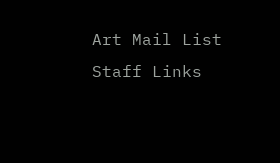Art Mail List Staff Links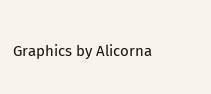Graphics by Alicorna